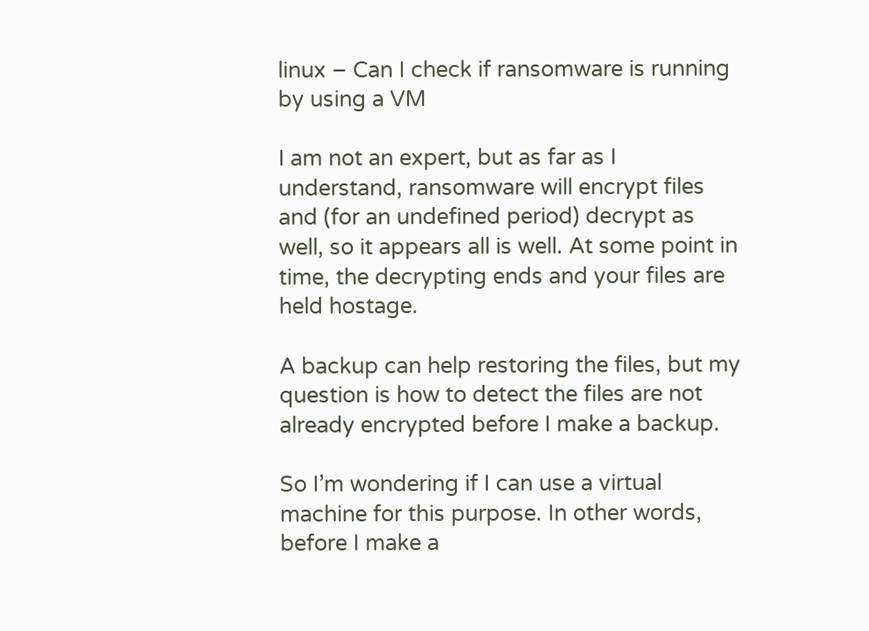linux – Can I check if ransomware is running by using a VM

I am not an expert, but as far as I understand, ransomware will encrypt files and (for an undefined period) decrypt as well, so it appears all is well. At some point in time, the decrypting ends and your files are held hostage.

A backup can help restoring the files, but my question is how to detect the files are not already encrypted before I make a backup.

So I’m wondering if I can use a virtual machine for this purpose. In other words, before I make a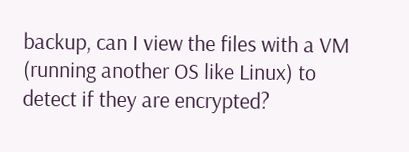backup, can I view the files with a VM (running another OS like Linux) to detect if they are encrypted?